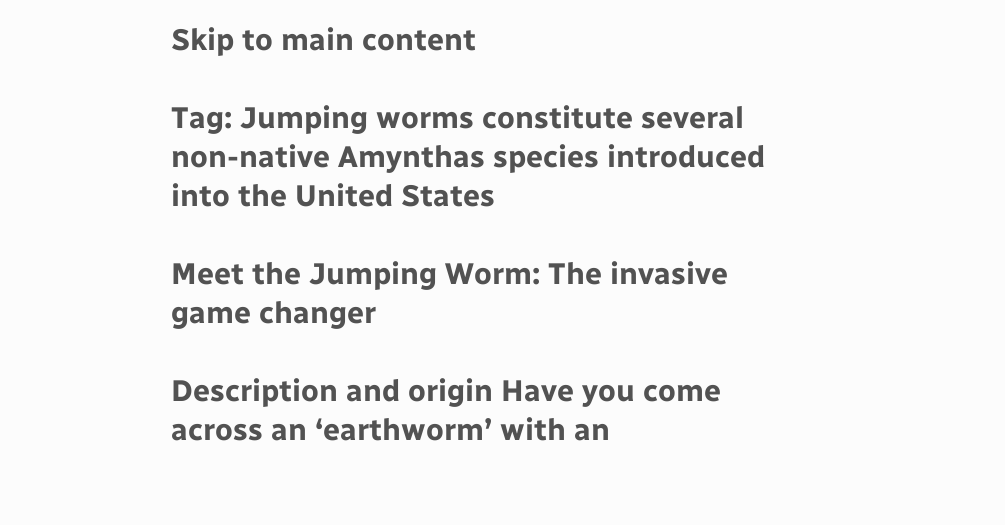Skip to main content

Tag: Jumping worms constitute several non-native Amynthas species introduced into the United States

Meet the Jumping Worm: The invasive game changer

Description and origin Have you come across an ‘earthworm’ with an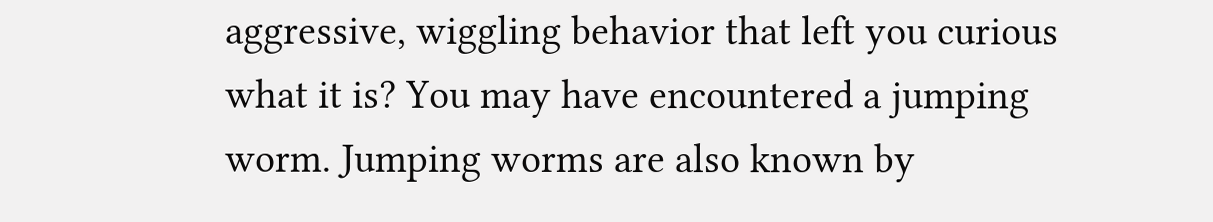aggressive, wiggling behavior that left you curious what it is? You may have encountered a jumping worm. Jumping worms are also known by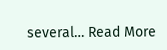several… Read More